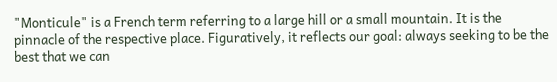"Monticule" is a French term referring to a large hill or a small mountain. It is the pinnacle of the respective place. Figuratively, it reflects our goal: always seeking to be the best that we can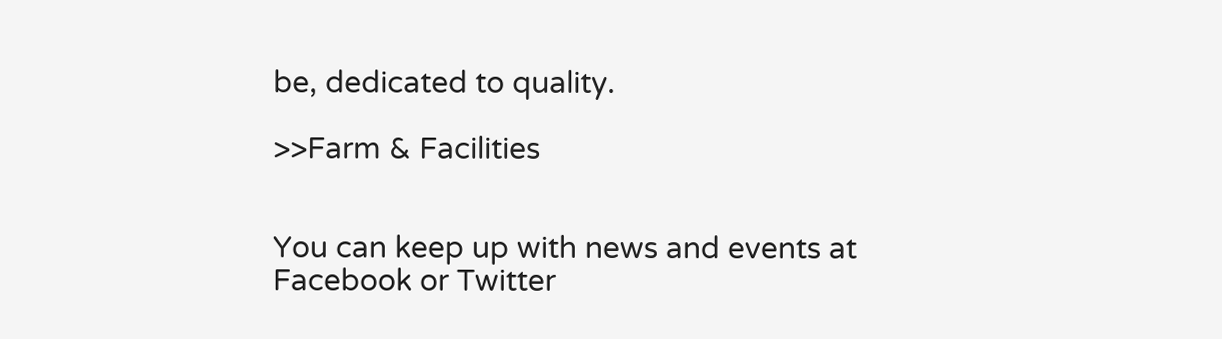be, dedicated to quality.

>>Farm & Facilities


You can keep up with news and events at Facebook or Twitter